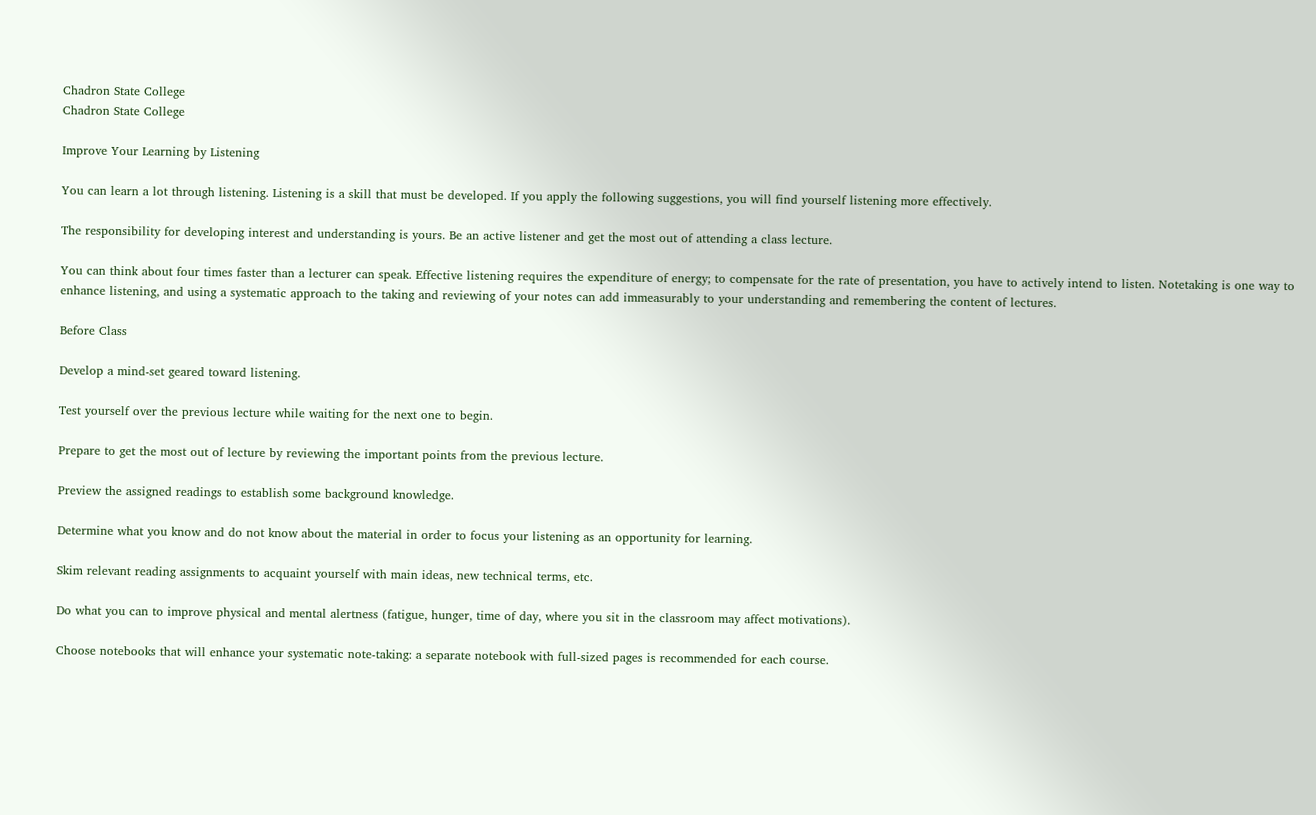Chadron State College
Chadron State College

Improve Your Learning by Listening

You can learn a lot through listening. Listening is a skill that must be developed. If you apply the following suggestions, you will find yourself listening more effectively.

The responsibility for developing interest and understanding is yours. Be an active listener and get the most out of attending a class lecture.

You can think about four times faster than a lecturer can speak. Effective listening requires the expenditure of energy; to compensate for the rate of presentation, you have to actively intend to listen. Notetaking is one way to enhance listening, and using a systematic approach to the taking and reviewing of your notes can add immeasurably to your understanding and remembering the content of lectures.

Before Class

Develop a mind-set geared toward listening.

Test yourself over the previous lecture while waiting for the next one to begin.

Prepare to get the most out of lecture by reviewing the important points from the previous lecture.

Preview the assigned readings to establish some background knowledge.

Determine what you know and do not know about the material in order to focus your listening as an opportunity for learning.

Skim relevant reading assignments to acquaint yourself with main ideas, new technical terms, etc.

Do what you can to improve physical and mental alertness (fatigue, hunger, time of day, where you sit in the classroom may affect motivations).

Choose notebooks that will enhance your systematic note-taking: a separate notebook with full-sized pages is recommended for each course.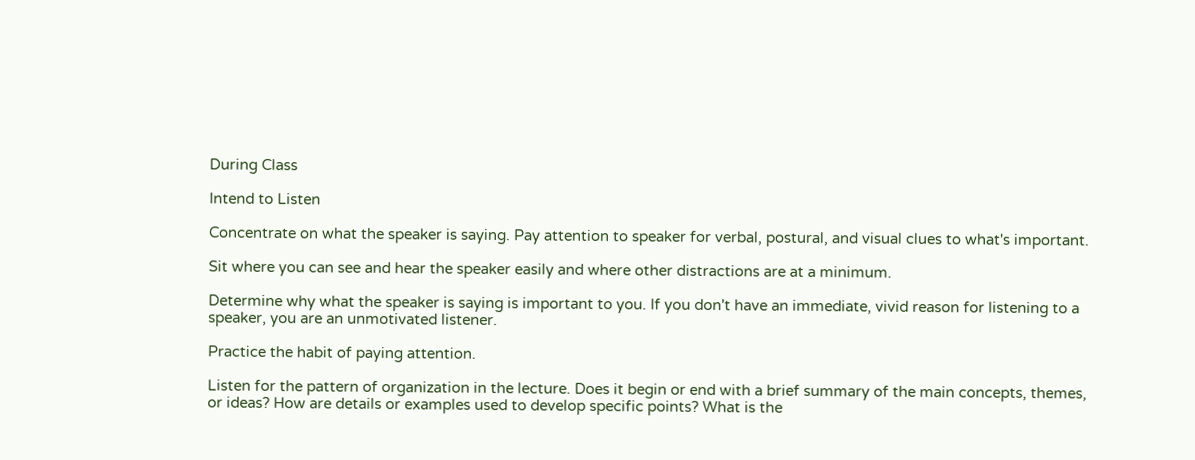During Class

Intend to Listen

Concentrate on what the speaker is saying. Pay attention to speaker for verbal, postural, and visual clues to what's important.

Sit where you can see and hear the speaker easily and where other distractions are at a minimum.

Determine why what the speaker is saying is important to you. If you don't have an immediate, vivid reason for listening to a speaker, you are an unmotivated listener.

Practice the habit of paying attention.

Listen for the pattern of organization in the lecture. Does it begin or end with a brief summary of the main concepts, themes, or ideas? How are details or examples used to develop specific points? What is the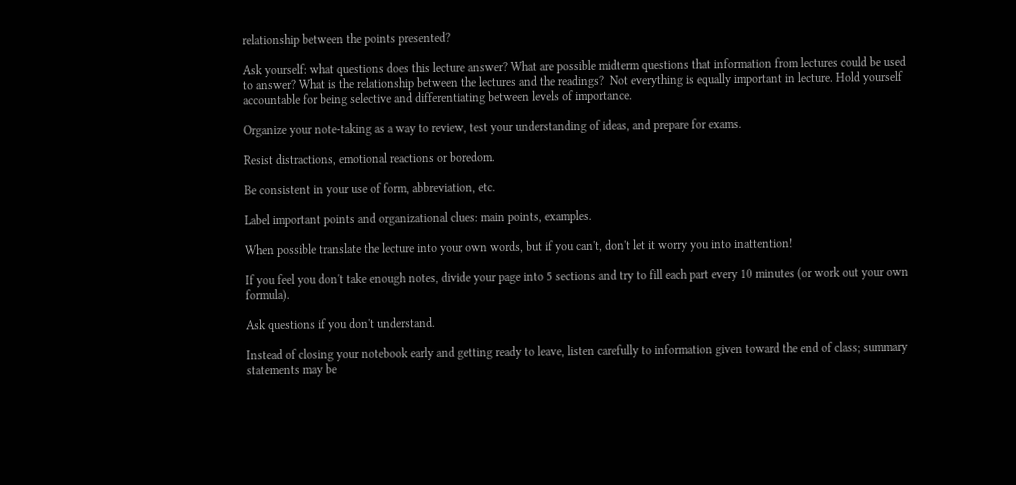relationship between the points presented?

Ask yourself: what questions does this lecture answer? What are possible midterm questions that information from lectures could be used to answer? What is the relationship between the lectures and the readings?  Not everything is equally important in lecture. Hold yourself accountable for being selective and differentiating between levels of importance.

Organize your note-taking as a way to review, test your understanding of ideas, and prepare for exams.

Resist distractions, emotional reactions or boredom.

Be consistent in your use of form, abbreviation, etc.

Label important points and organizational clues: main points, examples.

When possible translate the lecture into your own words, but if you can't, don't let it worry you into inattention!

If you feel you don't take enough notes, divide your page into 5 sections and try to fill each part every 10 minutes (or work out your own formula).

Ask questions if you don't understand.

Instead of closing your notebook early and getting ready to leave, listen carefully to information given toward the end of class; summary statements may be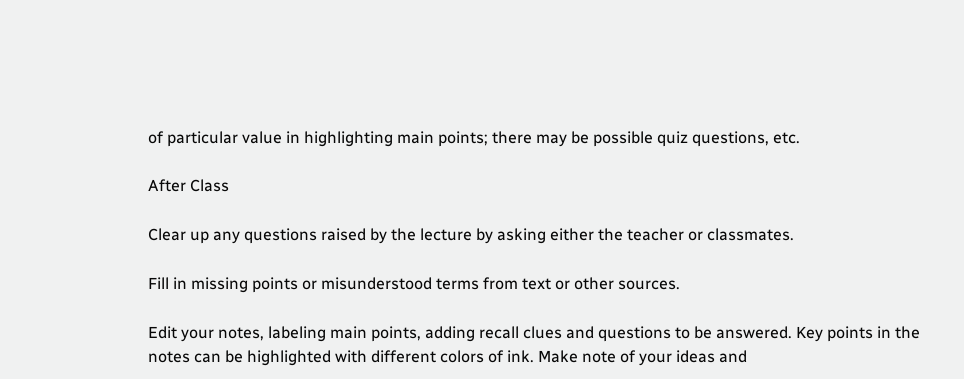of particular value in highlighting main points; there may be possible quiz questions, etc.

After Class

Clear up any questions raised by the lecture by asking either the teacher or classmates.

Fill in missing points or misunderstood terms from text or other sources.

Edit your notes, labeling main points, adding recall clues and questions to be answered. Key points in the notes can be highlighted with different colors of ink. Make note of your ideas and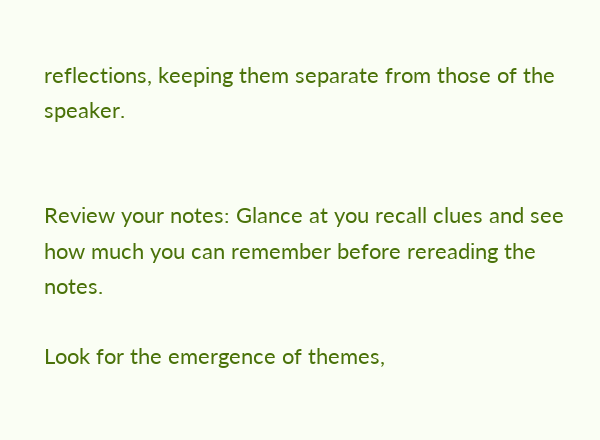reflections, keeping them separate from those of the speaker.


Review your notes: Glance at you recall clues and see how much you can remember before rereading the notes.

Look for the emergence of themes,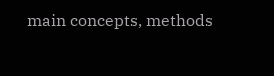main concepts, methods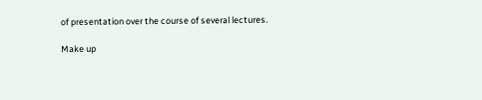of presentation over the course of several lectures.

Make up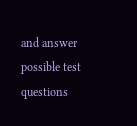and answer possible test questions